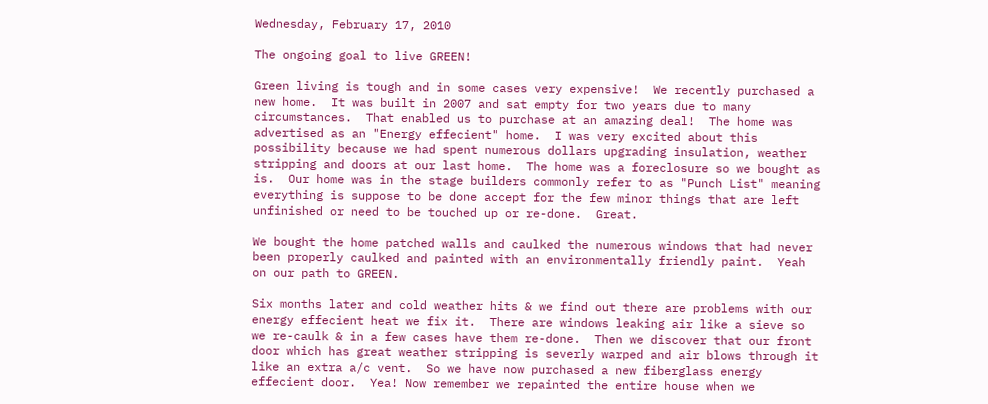Wednesday, February 17, 2010

The ongoing goal to live GREEN!

Green living is tough and in some cases very expensive!  We recently purchased a new home.  It was built in 2007 and sat empty for two years due to many circumstances.  That enabled us to purchase at an amazing deal!  The home was advertised as an "Energy effecient" home.  I was very excited about this possibility because we had spent numerous dollars upgrading insulation, weather stripping and doors at our last home.  The home was a foreclosure so we bought as is.  Our home was in the stage builders commonly refer to as "Punch List" meaning everything is suppose to be done accept for the few minor things that are left unfinished or need to be touched up or re-done.  Great.

We bought the home patched walls and caulked the numerous windows that had never been properly caulked and painted with an environmentally friendly paint.  Yeah on our path to GREEN.

Six months later and cold weather hits & we find out there are problems with our energy effecient heat we fix it.  There are windows leaking air like a sieve so we re-caulk & in a few cases have them re-done.  Then we discover that our front door which has great weather stripping is severly warped and air blows through it like an extra a/c vent.  So we have now purchased a new fiberglass energy effecient door.  Yea! Now remember we repainted the entire house when we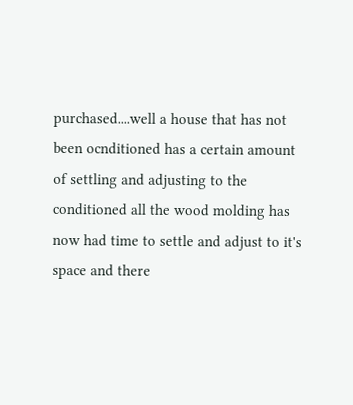purchased....well a house that has not been ocnditioned has a certain amount of settling and adjusting to the conditioned all the wood molding has now had time to settle and adjust to it's space and there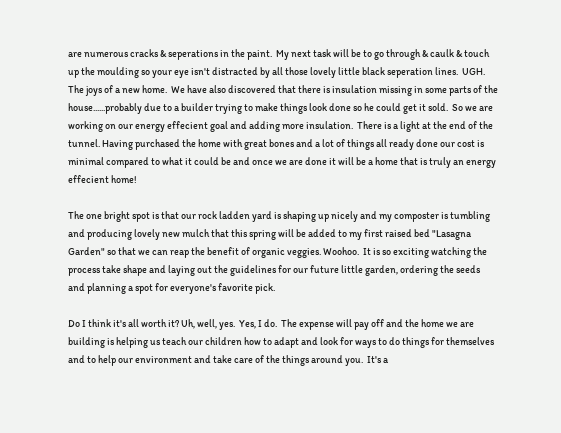are numerous cracks & seperations in the paint.  My next task will be to go through & caulk & touch up the moulding so your eye isn't distracted by all those lovely little black seperation lines.  UGH.  The joys of a new home.  We have also discovered that there is insulation missing in some parts of the house......probably due to a builder trying to make things look done so he could get it sold.  So we are working on our energy effecient goal and adding more insulation.  There is a light at the end of the tunnel. Having purchased the home with great bones and a lot of things all ready done our cost is minimal compared to what it could be and once we are done it will be a home that is truly an energy effecient home!

The one bright spot is that our rock ladden yard is shaping up nicely and my composter is tumbling and producing lovely new mulch that this spring will be added to my first raised bed "Lasagna Garden" so that we can reap the benefit of organic veggies. Woohoo.  It is so exciting watching the process take shape and laying out the guidelines for our future little garden, ordering the seeds and planning a spot for everyone's favorite pick.

Do I think it's all worth it? Uh, well, yes.  Yes, I do.  The expense will pay off and the home we are building is helping us teach our children how to adapt and look for ways to do things for themselves and to help our environment and take care of the things around you.  It's a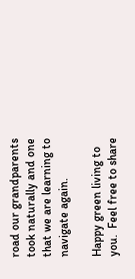road our grandparents took naturally and one that we are learning to navigate again.

Happy green living to you.  Feel free to share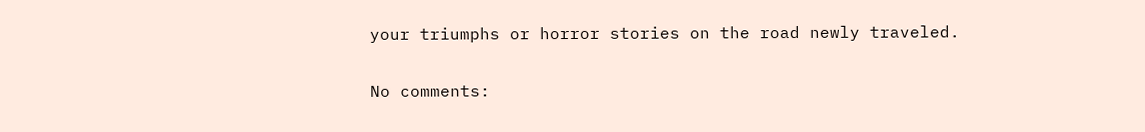your triumphs or horror stories on the road newly traveled.

No comments: